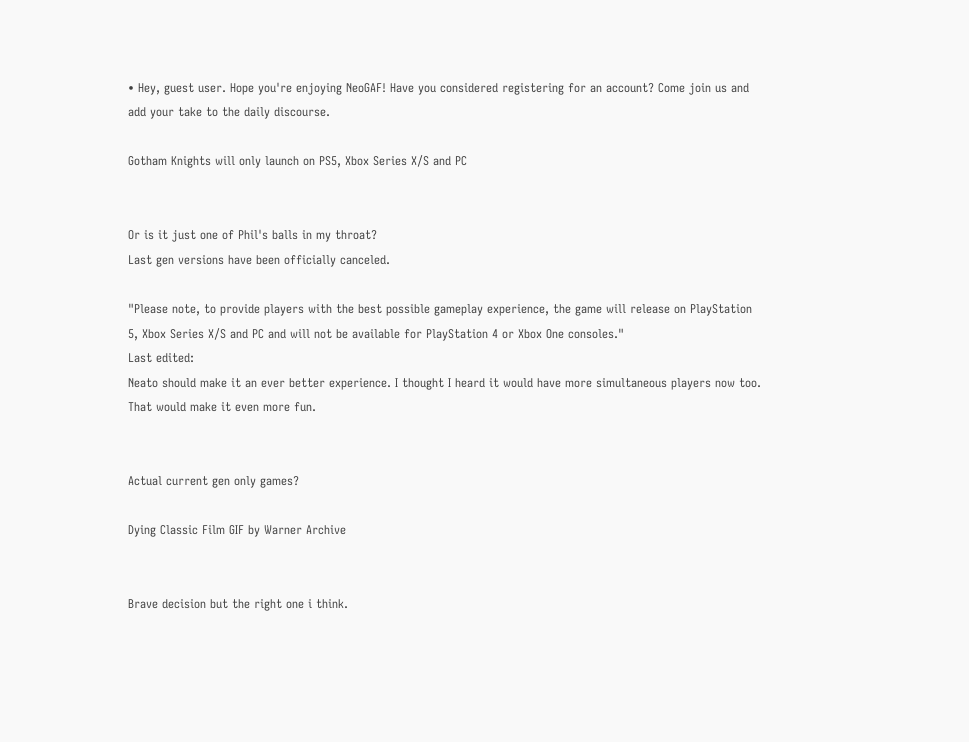• Hey, guest user. Hope you're enjoying NeoGAF! Have you considered registering for an account? Come join us and add your take to the daily discourse.

Gotham Knights will only launch on PS5, Xbox Series X/S and PC


Or is it just one of Phil's balls in my throat?
Last gen versions have been officially canceled.

"Please note, to provide players with the best possible gameplay experience, the game will release on PlayStation 5, Xbox Series X/S and PC and will not be available for PlayStation 4 or Xbox One consoles."
Last edited:
Neato should make it an ever better experience. I thought I heard it would have more simultaneous players now too. That would make it even more fun.


Actual current gen only games?

Dying Classic Film GIF by Warner Archive


Brave decision but the right one i think.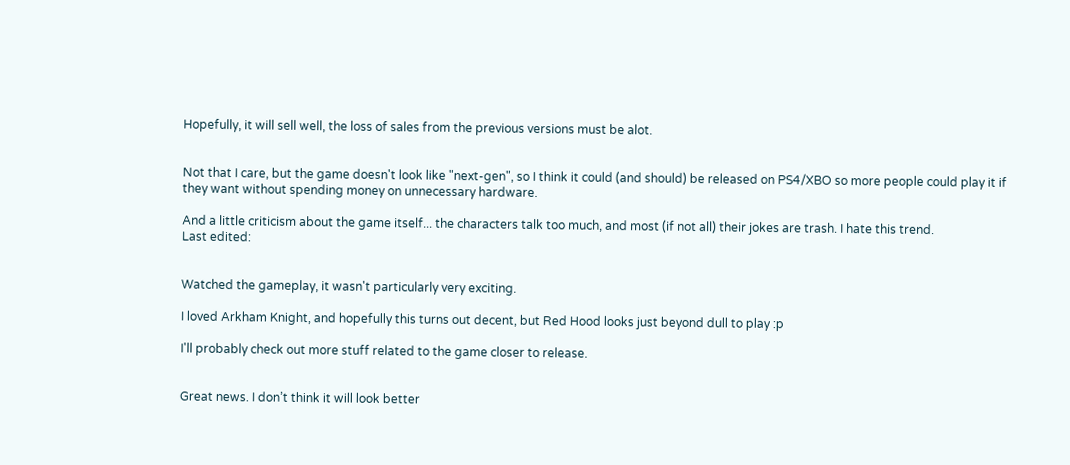Hopefully, it will sell well, the loss of sales from the previous versions must be alot.


Not that I care, but the game doesn't look like "next-gen", so I think it could (and should) be released on PS4/XBO so more people could play it if they want without spending money on unnecessary hardware.

And a little criticism about the game itself... the characters talk too much, and most (if not all) their jokes are trash. I hate this trend.
Last edited:


Watched the gameplay, it wasn't particularly very exciting.

I loved Arkham Knight, and hopefully this turns out decent, but Red Hood looks just beyond dull to play :p

I'll probably check out more stuff related to the game closer to release.


Great news. I don’t think it will look better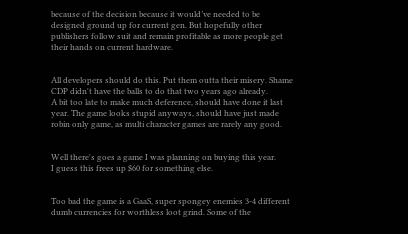because of the decision because it would’ve needed to be designed ground up for current gen. But hopefully other publishers follow suit and remain profitable as more people get their hands on current hardware.


All developers should do this. Put them outta their misery. Shame CDP didn't have the balls to do that two years ago already.
A bit too late to make much deference, should have done it last year. The game looks stupid anyways, should have just made robin only game, as multi character games are rarely any good.


Well there's goes a game I was planning on buying this year.
I guess this frees up $60 for something else.


Too bad the game is a GaaS, super spongey enemies 3-4 different dumb currencies for worthless loot grind. Some of the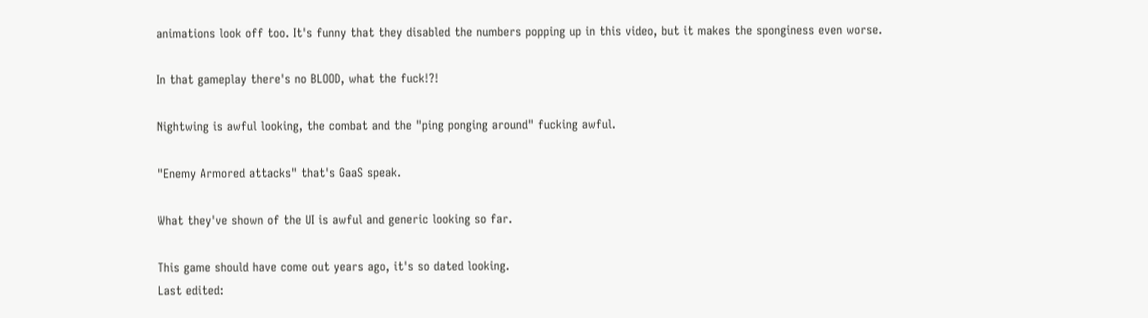animations look off too. It's funny that they disabled the numbers popping up in this video, but it makes the sponginess even worse.

In that gameplay there's no BLOOD, what the fuck!?!

Nightwing is awful looking, the combat and the "ping ponging around" fucking awful.

"Enemy Armored attacks" that's GaaS speak.

What they've shown of the UI is awful and generic looking so far.

This game should have come out years ago, it's so dated looking.
Last edited: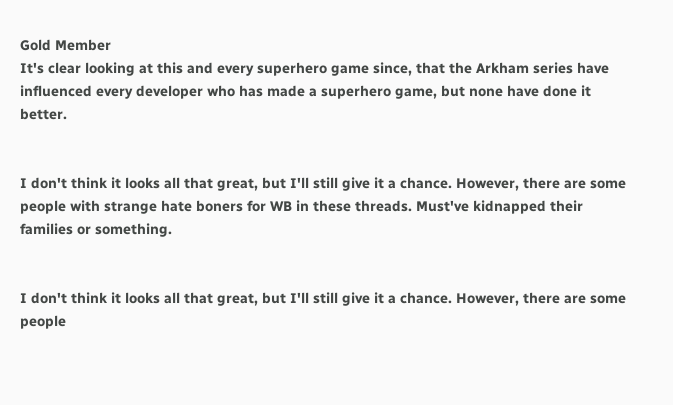Gold Member
It's clear looking at this and every superhero game since, that the Arkham series have influenced every developer who has made a superhero game, but none have done it better.


I don't think it looks all that great, but I'll still give it a chance. However, there are some people with strange hate boners for WB in these threads. Must've kidnapped their families or something.


I don't think it looks all that great, but I'll still give it a chance. However, there are some people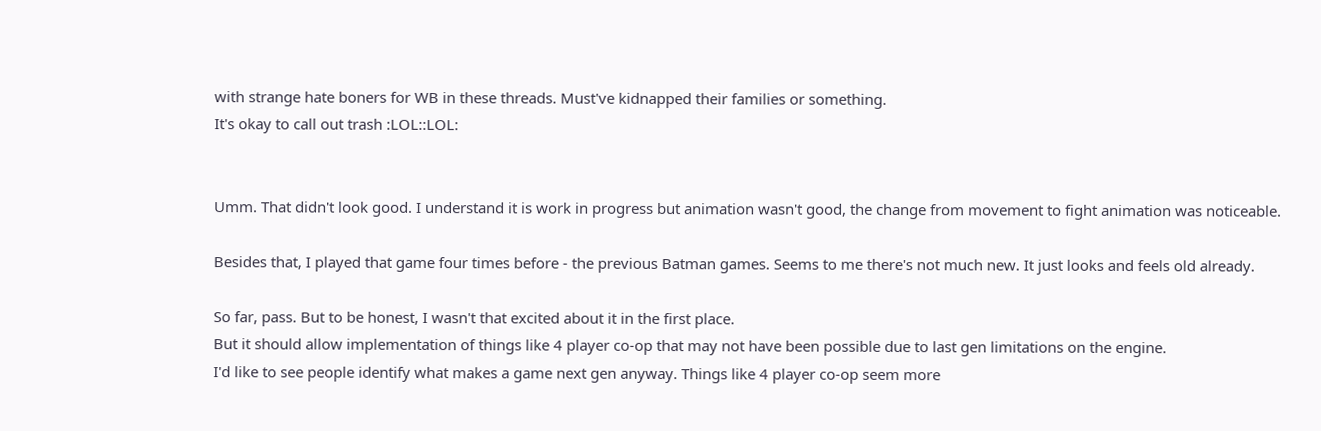with strange hate boners for WB in these threads. Must've kidnapped their families or something.
It's okay to call out trash :LOL::LOL:


Umm. That didn't look good. I understand it is work in progress but animation wasn't good, the change from movement to fight animation was noticeable.

Besides that, I played that game four times before - the previous Batman games. Seems to me there's not much new. It just looks and feels old already.

So far, pass. But to be honest, I wasn't that excited about it in the first place.
But it should allow implementation of things like 4 player co-op that may not have been possible due to last gen limitations on the engine.
I'd like to see people identify what makes a game next gen anyway. Things like 4 player co-op seem more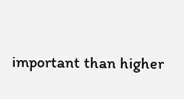important than higher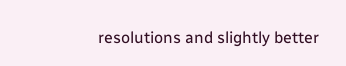resolutions and slightly better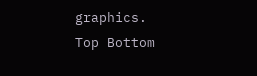graphics.
Top Bottom